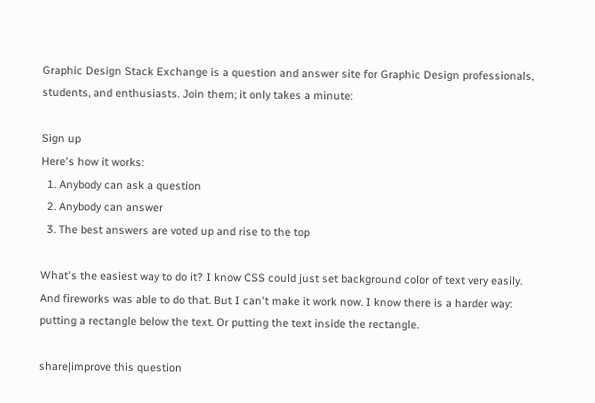Graphic Design Stack Exchange is a question and answer site for Graphic Design professionals, students, and enthusiasts. Join them; it only takes a minute:

Sign up
Here's how it works:
  1. Anybody can ask a question
  2. Anybody can answer
  3. The best answers are voted up and rise to the top

What's the easiest way to do it? I know CSS could just set background color of text very easily. And fireworks was able to do that. But I can't make it work now. I know there is a harder way: putting a rectangle below the text. Or putting the text inside the rectangle.

share|improve this question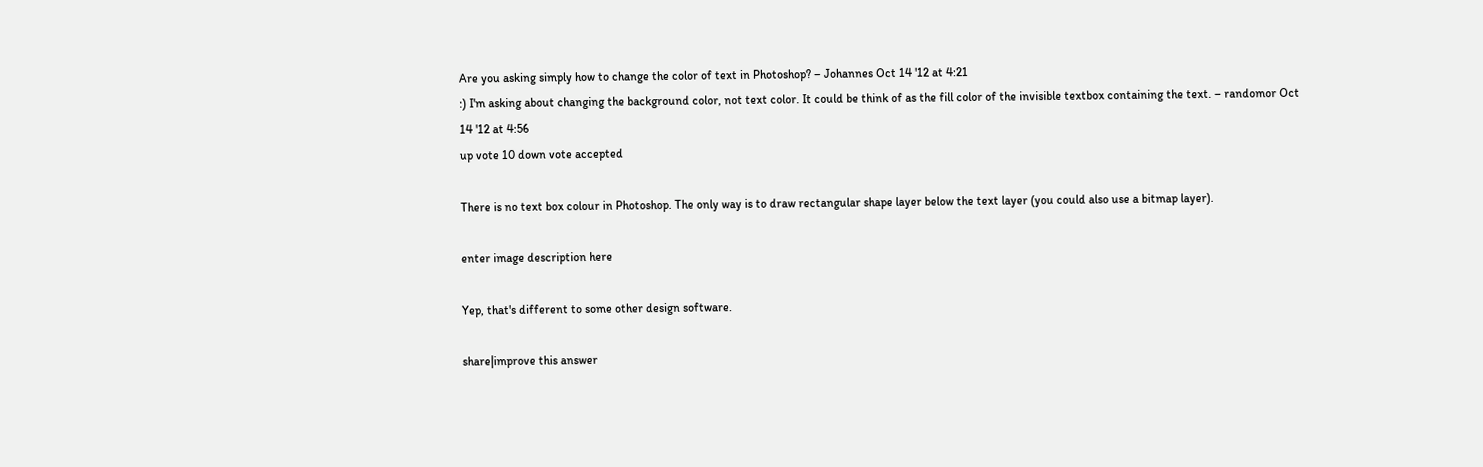Are you asking simply how to change the color of text in Photoshop? – Johannes Oct 14 '12 at 4:21
:) I'm asking about changing the background color, not text color. It could be think of as the fill color of the invisible textbox containing the text. – randomor Oct 14 '12 at 4:56
up vote 10 down vote accepted

There is no text box colour in Photoshop. The only way is to draw rectangular shape layer below the text layer (you could also use a bitmap layer).

enter image description here

Yep, that's different to some other design software.

share|improve this answer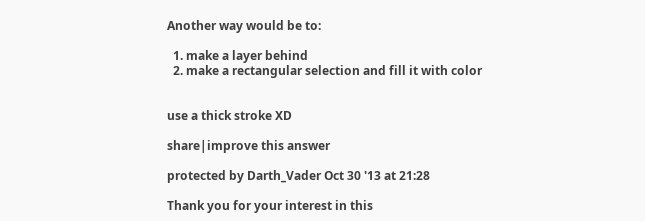Another way would be to:

  1. make a layer behind
  2. make a rectangular selection and fill it with color


use a thick stroke XD

share|improve this answer

protected by Darth_Vader Oct 30 '13 at 21:28

Thank you for your interest in this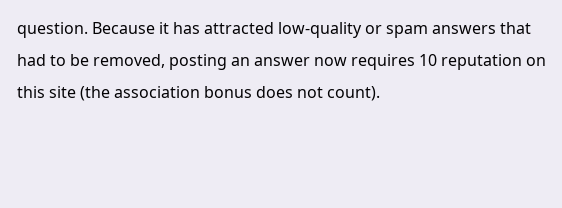question. Because it has attracted low-quality or spam answers that had to be removed, posting an answer now requires 10 reputation on this site (the association bonus does not count).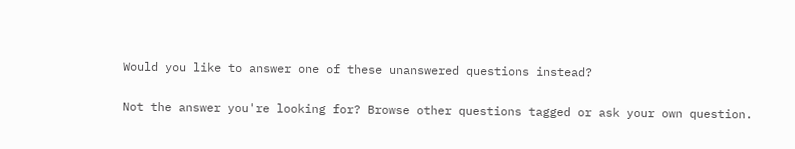Would you like to answer one of these unanswered questions instead?

Not the answer you're looking for? Browse other questions tagged or ask your own question.